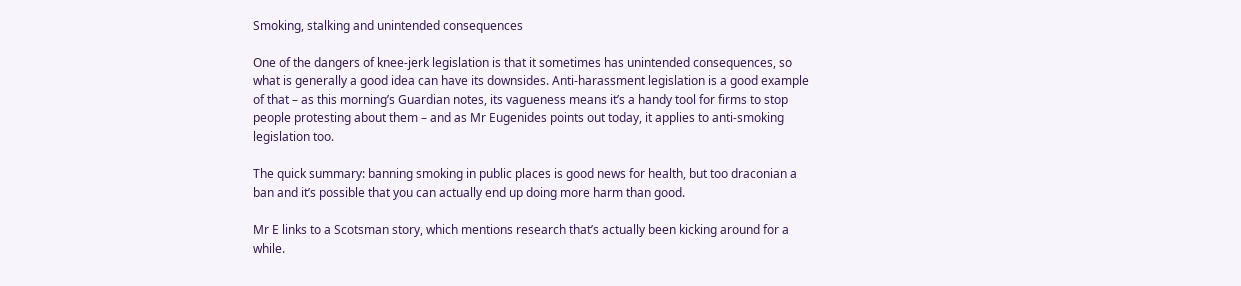Smoking, stalking and unintended consequences

One of the dangers of knee-jerk legislation is that it sometimes has unintended consequences, so what is generally a good idea can have its downsides. Anti-harassment legislation is a good example of that – as this morning’s Guardian notes, its vagueness means it’s a handy tool for firms to stop people protesting about them – and as Mr Eugenides points out today, it applies to anti-smoking legislation too.

The quick summary: banning smoking in public places is good news for health, but too draconian a ban and it’s possible that you can actually end up doing more harm than good.

Mr E links to a Scotsman story, which mentions research that’s actually been kicking around for a while.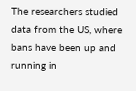The researchers studied data from the US, where bans have been up and running in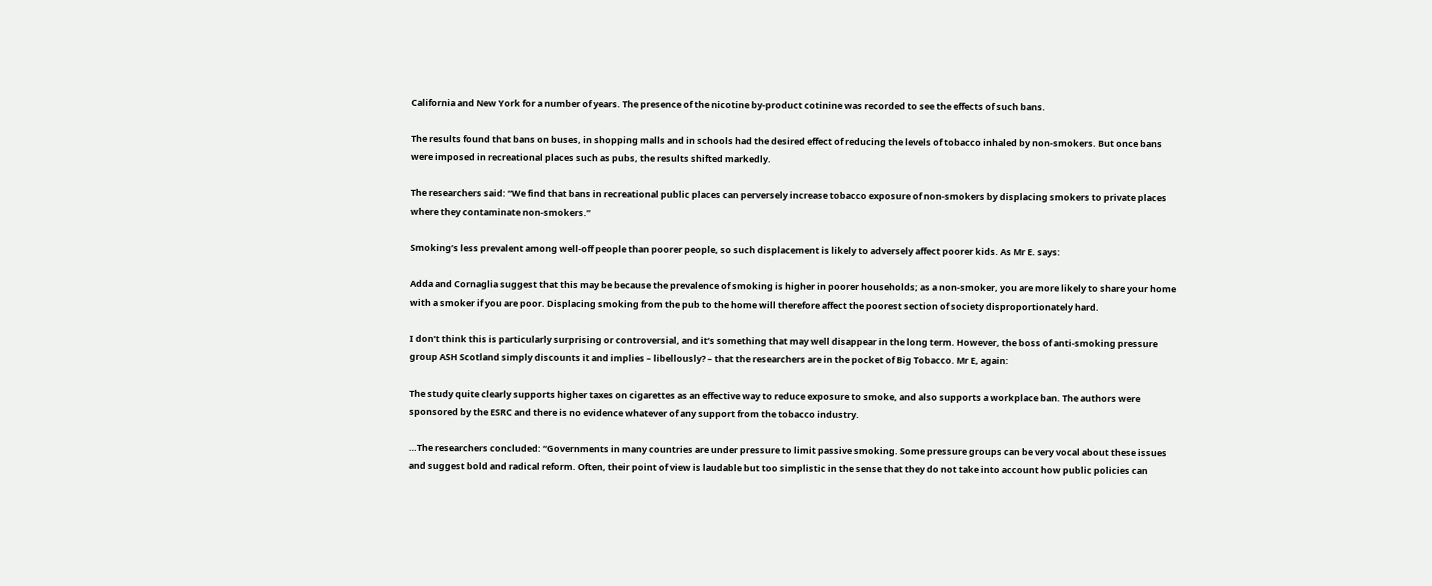California and New York for a number of years. The presence of the nicotine by-product cotinine was recorded to see the effects of such bans.

The results found that bans on buses, in shopping malls and in schools had the desired effect of reducing the levels of tobacco inhaled by non-smokers. But once bans were imposed in recreational places such as pubs, the results shifted markedly.

The researchers said: “We find that bans in recreational public places can perversely increase tobacco exposure of non-smokers by displacing smokers to private places where they contaminate non-smokers.”

Smoking’s less prevalent among well-off people than poorer people, so such displacement is likely to adversely affect poorer kids. As Mr E. says:

Adda and Cornaglia suggest that this may be because the prevalence of smoking is higher in poorer households; as a non-smoker, you are more likely to share your home with a smoker if you are poor. Displacing smoking from the pub to the home will therefore affect the poorest section of society disproportionately hard.

I don’t think this is particularly surprising or controversial, and it’s something that may well disappear in the long term. However, the boss of anti-smoking pressure group ASH Scotland simply discounts it and implies – libellously? – that the researchers are in the pocket of Big Tobacco. Mr E, again:

The study quite clearly supports higher taxes on cigarettes as an effective way to reduce exposure to smoke, and also supports a workplace ban. The authors were sponsored by the ESRC and there is no evidence whatever of any support from the tobacco industry.

…The researchers concluded: “Governments in many countries are under pressure to limit passive smoking. Some pressure groups can be very vocal about these issues and suggest bold and radical reform. Often, their point of view is laudable but too simplistic in the sense that they do not take into account how public policies can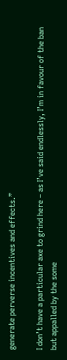generate perverse incentives and effects.”

I don’t have a particular axe to grind here – as I’ve said endlessly, I’m in favour of the ban but appalled by the some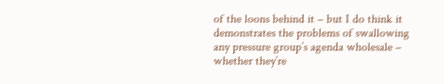of the loons behind it – but I do think it demonstrates the problems of swallowing any pressure group’s agenda wholesale – whether they’re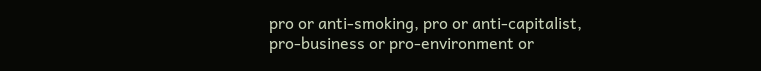pro or anti-smoking, pro or anti-capitalist, pro-business or pro-environment or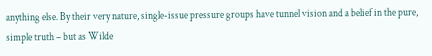anything else. By their very nature, single-issue pressure groups have tunnel vision and a belief in the pure, simple truth – but as Wilde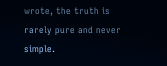wrote, the truth is rarely pure and never simple.